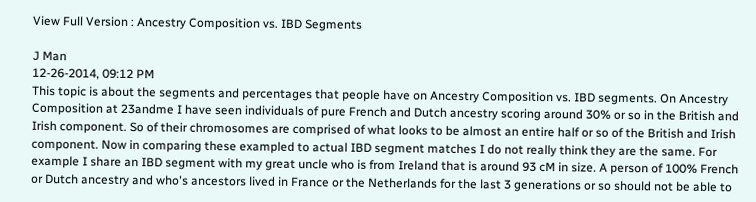View Full Version : Ancestry Composition vs. IBD Segments

J Man
12-26-2014, 09:12 PM
This topic is about the segments and percentages that people have on Ancestry Composition vs. IBD segments. On Ancestry Composition at 23andme I have seen individuals of pure French and Dutch ancestry scoring around 30% or so in the British and Irish component. So of their chromosomes are comprised of what looks to be almost an entire half or so of the British and Irish component. Now in comparing these exampled to actual IBD segment matches I do not really think they are the same. For example I share an IBD segment with my great uncle who is from Ireland that is around 93 cM in size. A person of 100% French or Dutch ancestry and who's ancestors lived in France or the Netherlands for the last 3 generations or so should not be able to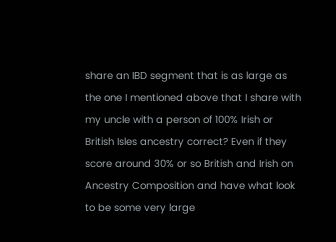share an IBD segment that is as large as the one I mentioned above that I share with my uncle with a person of 100% Irish or British Isles ancestry correct? Even if they score around 30% or so British and Irish on Ancestry Composition and have what look to be some very large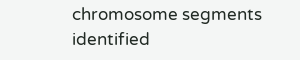chromosome segments identified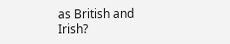as British and Irish?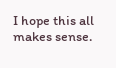I hope this all makes sense.